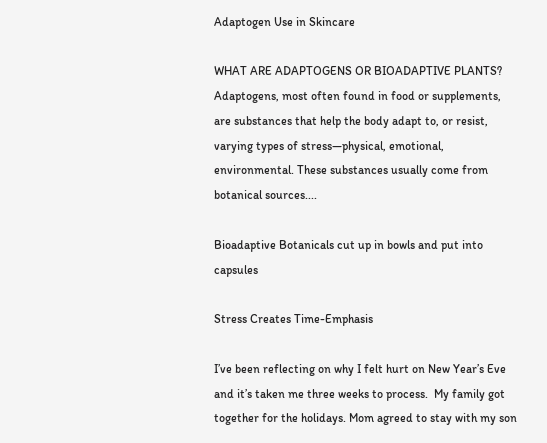Adaptogen Use in Skincare

WHAT ARE ADAPTOGENS OR BIOADAPTIVE PLANTS? Adaptogens, most often found in food or supplements, are substances that help the body adapt to, or resist, varying types of stress—physical, emotional, environmental. These substances usually come from botanical sources....

Bioadaptive Botanicals cut up in bowls and put into capsules

Stress Creates Time-Emphasis

I’ve been reflecting on why I felt hurt on New Year’s Eve and it’s taken me three weeks to process.  My family got together for the holidays. Mom agreed to stay with my son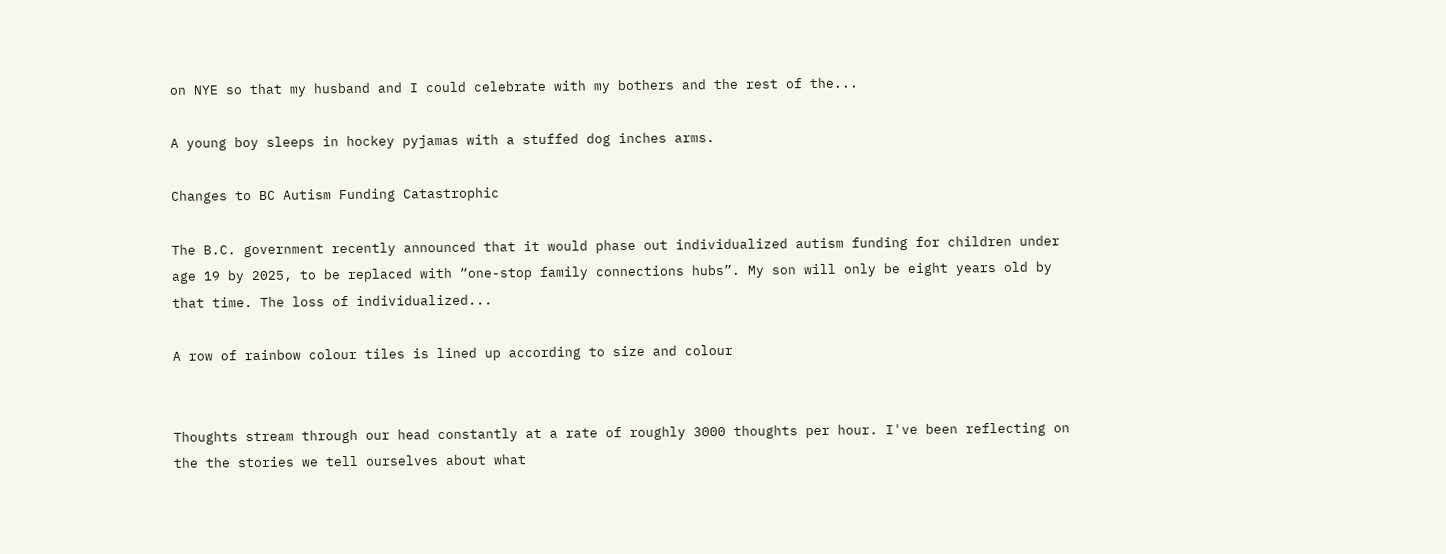on NYE so that my husband and I could celebrate with my bothers and the rest of the...

A young boy sleeps in hockey pyjamas with a stuffed dog inches arms.

Changes to BC Autism Funding Catastrophic

The B.C. government recently announced that it would phase out individualized autism funding for children under age 19 by 2025, to be replaced with “one-stop family connections hubs”. My son will only be eight years old by that time. The loss of individualized...

A row of rainbow colour tiles is lined up according to size and colour


Thoughts stream through our head constantly at a rate of roughly 3000 thoughts per hour. I've been reflecting on the the stories we tell ourselves about what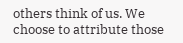others think of us. We choose to attribute those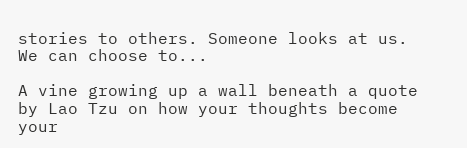stories to others. Someone looks at us. We can choose to...

A vine growing up a wall beneath a quote by Lao Tzu on how your thoughts become your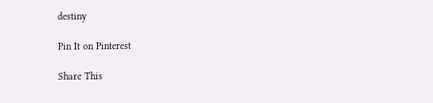destiny

Pin It on Pinterest

Share This